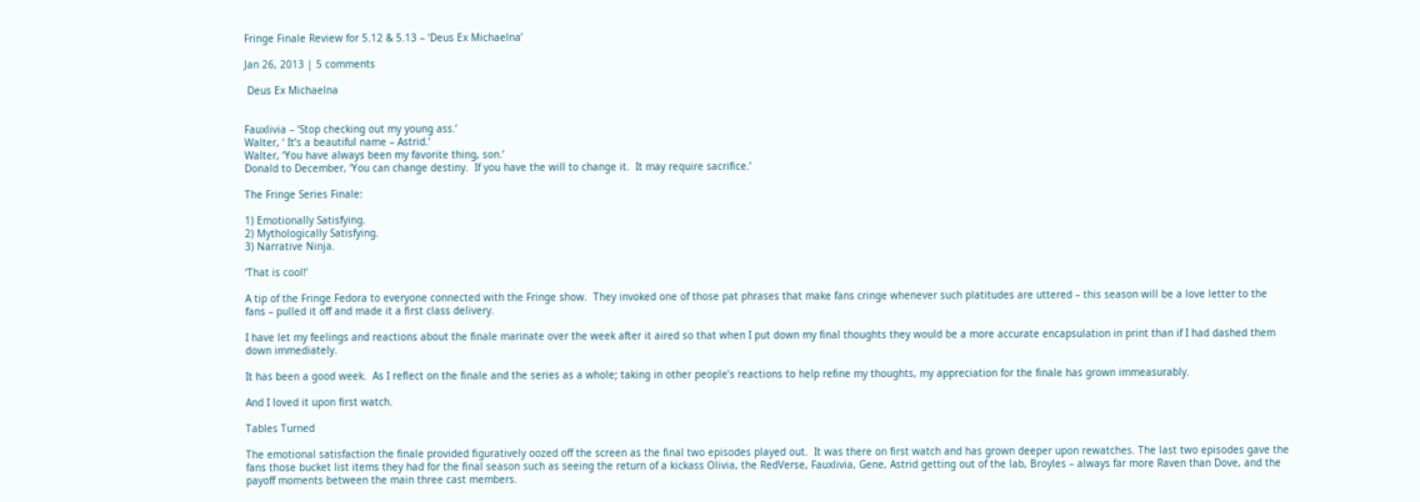Fringe Finale Review for 5.12 & 5.13 – ‘Deus Ex Michaelna’

Jan 26, 2013 | 5 comments

 Deus Ex Michaelna


Fauxlivia – ‘Stop checking out my young ass.’
Walter, ‘ It’s a beautiful name – Astrid.’
Walter, ‘You have always been my favorite thing, son.’
Donald to December, ‘You can change destiny.  If you have the will to change it.  It may require sacrifice.’

The Fringe Series Finale:

1) Emotionally Satisfying.
2) Mythologically Satisfying.
3) Narrative Ninja.

‘That is cool!’

A tip of the Fringe Fedora to everyone connected with the Fringe show.  They invoked one of those pat phrases that make fans cringe whenever such platitudes are uttered – this season will be a love letter to the fans – pulled it off and made it a first class delivery.

I have let my feelings and reactions about the finale marinate over the week after it aired so that when I put down my final thoughts they would be a more accurate encapsulation in print than if I had dashed them down immediately.

It has been a good week.  As I reflect on the finale and the series as a whole; taking in other people’s reactions to help refine my thoughts, my appreciation for the finale has grown immeasurably.

And I loved it upon first watch.

Tables Turned

The emotional satisfaction the finale provided figuratively oozed off the screen as the final two episodes played out.  It was there on first watch and has grown deeper upon rewatches. The last two episodes gave the fans those bucket list items they had for the final season such as seeing the return of a kickass Olivia, the RedVerse, Fauxlivia, Gene, Astrid getting out of the lab, Broyles – always far more Raven than Dove, and the payoff moments between the main three cast members.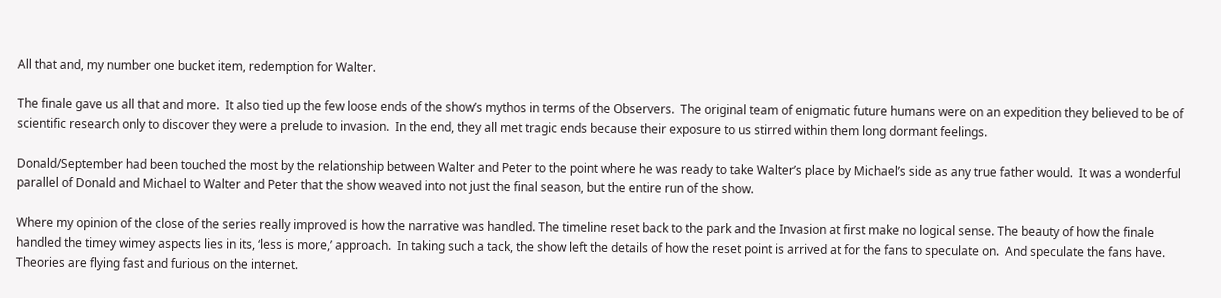All that and, my number one bucket item, redemption for Walter.

The finale gave us all that and more.  It also tied up the few loose ends of the show’s mythos in terms of the Observers.  The original team of enigmatic future humans were on an expedition they believed to be of scientific research only to discover they were a prelude to invasion.  In the end, they all met tragic ends because their exposure to us stirred within them long dormant feelings.

Donald/September had been touched the most by the relationship between Walter and Peter to the point where he was ready to take Walter’s place by Michael’s side as any true father would.  It was a wonderful parallel of Donald and Michael to Walter and Peter that the show weaved into not just the final season, but the entire run of the show.

Where my opinion of the close of the series really improved is how the narrative was handled. The timeline reset back to the park and the Invasion at first make no logical sense. The beauty of how the finale handled the timey wimey aspects lies in its, ‘less is more,’ approach.  In taking such a tack, the show left the details of how the reset point is arrived at for the fans to speculate on.  And speculate the fans have.  Theories are flying fast and furious on the internet.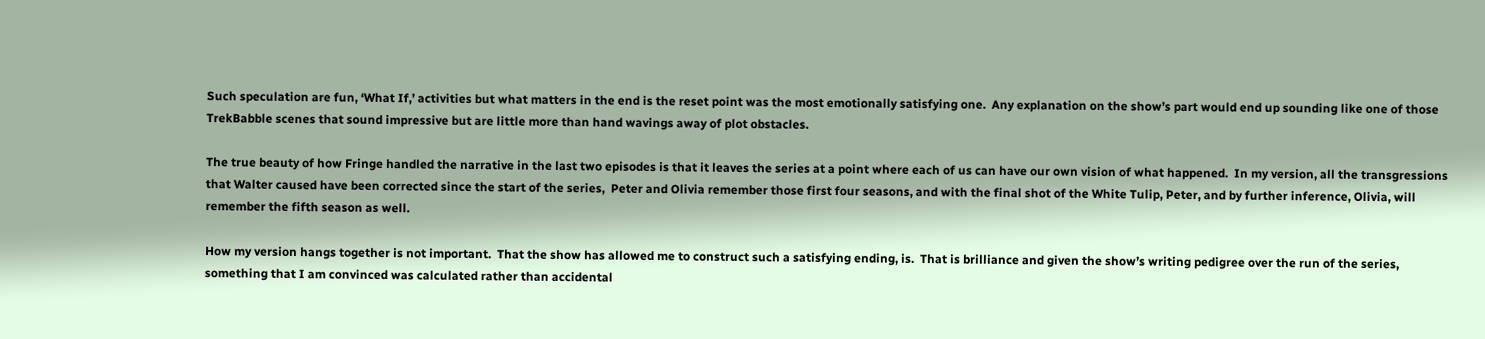Such speculation are fun, ‘What If,’ activities but what matters in the end is the reset point was the most emotionally satisfying one.  Any explanation on the show’s part would end up sounding like one of those TrekBabble scenes that sound impressive but are little more than hand wavings away of plot obstacles.

The true beauty of how Fringe handled the narrative in the last two episodes is that it leaves the series at a point where each of us can have our own vision of what happened.  In my version, all the transgressions that Walter caused have been corrected since the start of the series,  Peter and Olivia remember those first four seasons, and with the final shot of the White Tulip, Peter, and by further inference, Olivia, will remember the fifth season as well.

How my version hangs together is not important.  That the show has allowed me to construct such a satisfying ending, is.  That is brilliance and given the show’s writing pedigree over the run of the series, something that I am convinced was calculated rather than accidental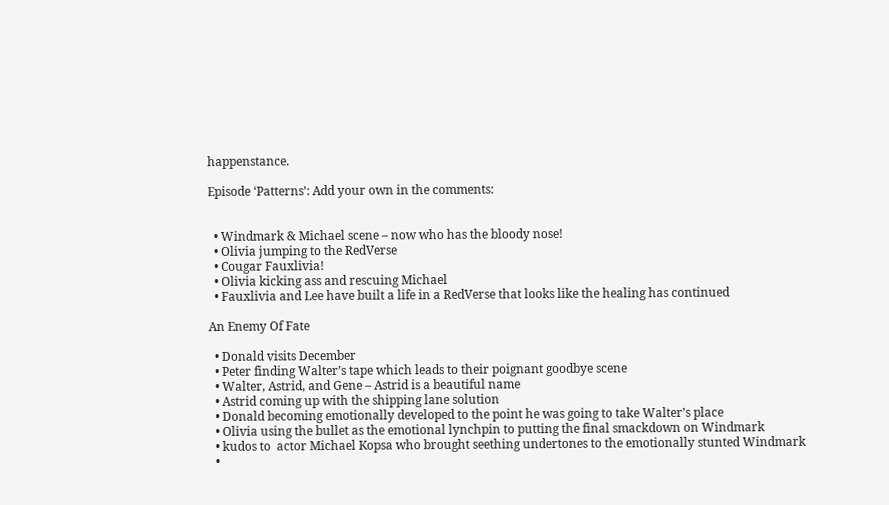happenstance.

Episode ‘Patterns’: Add your own in the comments:


  • Windmark & Michael scene – now who has the bloody nose!
  • Olivia jumping to the RedVerse
  • Cougar Fauxlivia!
  • Olivia kicking ass and rescuing Michael
  • Fauxlivia and Lee have built a life in a RedVerse that looks like the healing has continued

An Enemy Of Fate

  • Donald visits December
  • Peter finding Walter’s tape which leads to their poignant goodbye scene
  • Walter, Astrid, and Gene – Astrid is a beautiful name
  • Astrid coming up with the shipping lane solution
  • Donald becoming emotionally developed to the point he was going to take Walter’s place
  • Olivia using the bullet as the emotional lynchpin to putting the final smackdown on Windmark
  • kudos to  actor Michael Kopsa who brought seething undertones to the emotionally stunted Windmark
  •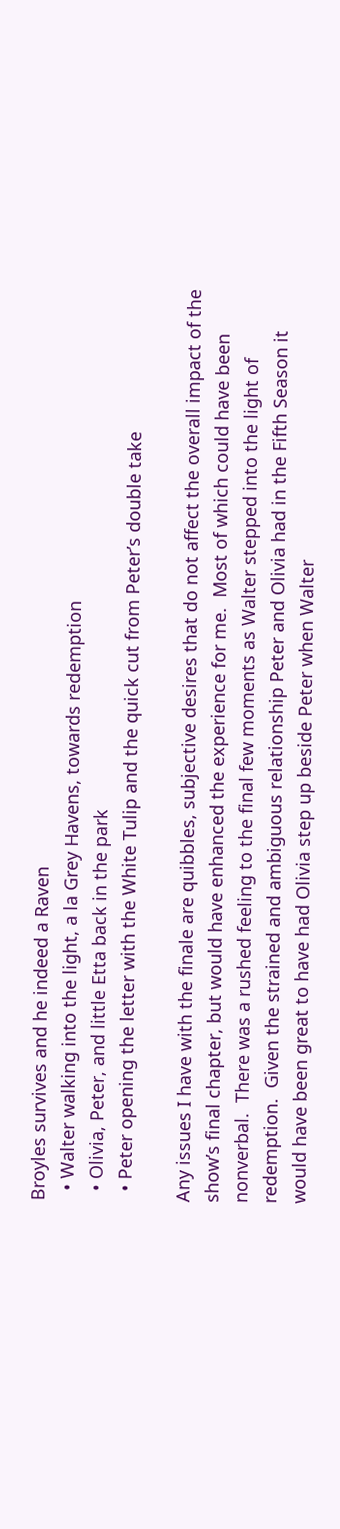Broyles survives and he indeed a Raven
  • Walter walking into the light, a la Grey Havens, towards redemption
  • Olivia, Peter, and little Etta back in the park
  • Peter opening the letter with the White Tulip and the quick cut from Peter’s double take

Any issues I have with the finale are quibbles, subjective desires that do not affect the overall impact of the show’s final chapter, but would have enhanced the experience for me.  Most of which could have been nonverbal.  There was a rushed feeling to the final few moments as Walter stepped into the light of redemption.  Given the strained and ambiguous relationship Peter and Olivia had in the Fifth Season it would have been great to have had Olivia step up beside Peter when Walter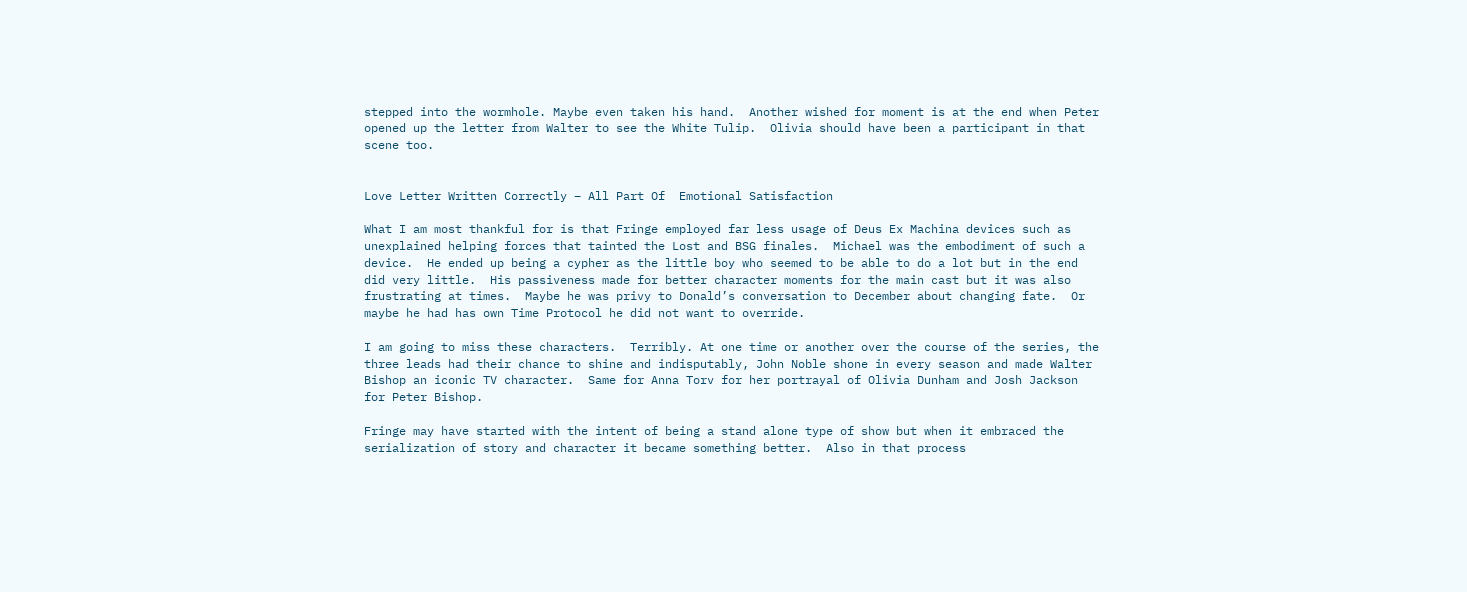stepped into the wormhole. Maybe even taken his hand.  Another wished for moment is at the end when Peter opened up the letter from Walter to see the White Tulip.  Olivia should have been a participant in that scene too.


Love Letter Written Correctly – All Part Of  Emotional Satisfaction

What I am most thankful for is that Fringe employed far less usage of Deus Ex Machina devices such as unexplained helping forces that tainted the Lost and BSG finales.  Michael was the embodiment of such a device.  He ended up being a cypher as the little boy who seemed to be able to do a lot but in the end did very little.  His passiveness made for better character moments for the main cast but it was also frustrating at times.  Maybe he was privy to Donald’s conversation to December about changing fate.  Or maybe he had has own Time Protocol he did not want to override.

I am going to miss these characters.  Terribly. At one time or another over the course of the series, the three leads had their chance to shine and indisputably, John Noble shone in every season and made Walter Bishop an iconic TV character.  Same for Anna Torv for her portrayal of Olivia Dunham and Josh Jackson for Peter Bishop.

Fringe may have started with the intent of being a stand alone type of show but when it embraced the serialization of story and character it became something better.  Also in that process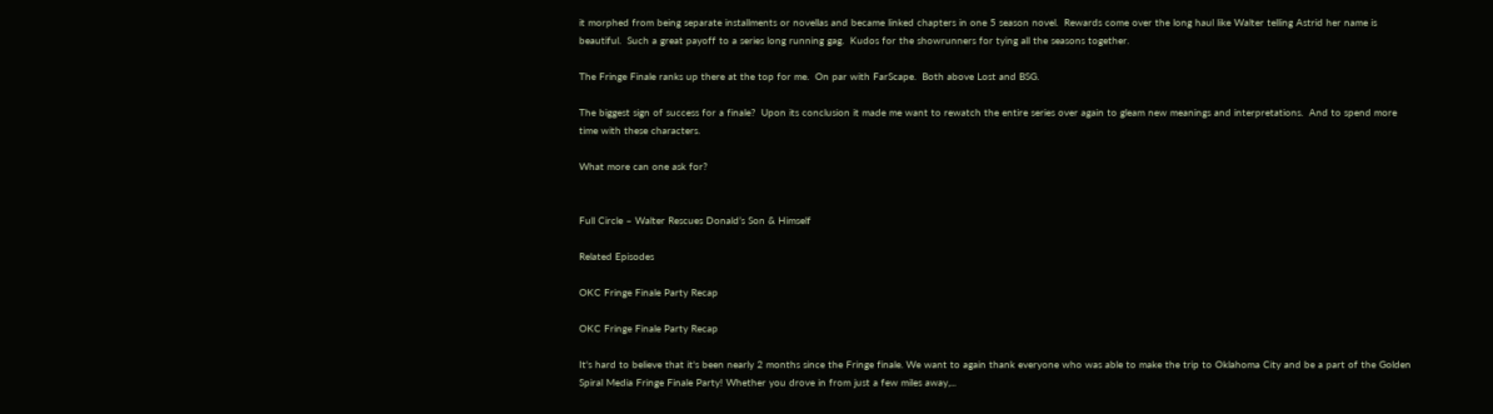it morphed from being separate installments or novellas and became linked chapters in one 5 season novel.  Rewards come over the long haul like Walter telling Astrid her name is beautiful.  Such a great payoff to a series long running gag.  Kudos for the showrunners for tying all the seasons together.

The Fringe Finale ranks up there at the top for me.  On par with FarScape.  Both above Lost and BSG.

The biggest sign of success for a finale?  Upon its conclusion it made me want to rewatch the entire series over again to gleam new meanings and interpretations.  And to spend more time with these characters.

What more can one ask for?


Full Circle – Walter Rescues Donald’s Son & Himself

Related Episodes

OKC Fringe Finale Party Recap

OKC Fringe Finale Party Recap

It's hard to believe that it's been nearly 2 months since the Fringe finale. We want to again thank everyone who was able to make the trip to Oklahoma City and be a part of the Golden Spiral Media Fringe Finale Party! Whether you drove in from just a few miles away,...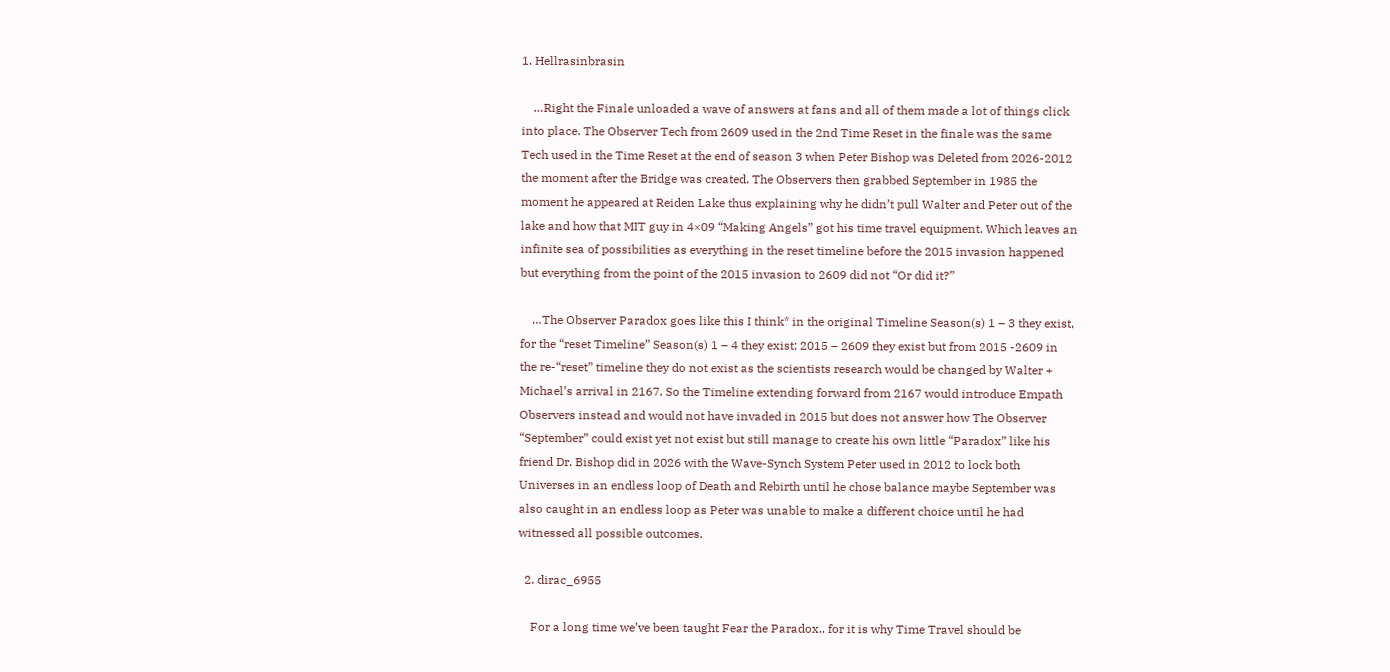1. Hellrasinbrasin

    …Right the Finale unloaded a wave of answers at fans and all of them made a lot of things click into place. The Observer Tech from 2609 used in the 2nd Time Reset in the finale was the same Tech used in the Time Reset at the end of season 3 when Peter Bishop was Deleted from 2026-2012 the moment after the Bridge was created. The Observers then grabbed September in 1985 the moment he appeared at Reiden Lake thus explaining why he didn’t pull Walter and Peter out of the lake and how that MIT guy in 4×09 “Making Angels” got his time travel equipment. Which leaves an infinite sea of possibilities as everything in the reset timeline before the 2015 invasion happened but everything from the point of the 2015 invasion to 2609 did not “Or did it?”

    …The Observer Paradox goes like this I think* in the original Timeline Season(s) 1 – 3 they exist, for the “reset Timeline” Season(s) 1 – 4 they exist; 2015 – 2609 they exist but from 2015 -2609 in the re-“reset” timeline they do not exist as the scientists research would be changed by Walter + Michael’s arrival in 2167. So the Timeline extending forward from 2167 would introduce Empath Observers instead and would not have invaded in 2015 but does not answer how The Observer “September” could exist yet not exist but still manage to create his own little “Paradox” like his friend Dr. Bishop did in 2026 with the Wave-Synch System Peter used in 2012 to lock both Universes in an endless loop of Death and Rebirth until he chose balance maybe September was also caught in an endless loop as Peter was unable to make a different choice until he had witnessed all possible outcomes.

  2. dirac_6955

    For a long time we’ve been taught Fear the Paradox.. for it is why Time Travel should be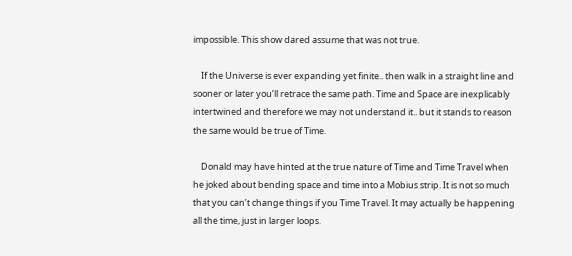impossible. This show dared assume that was not true.

    If the Universe is ever expanding yet finite.. then walk in a straight line and sooner or later you’ll retrace the same path. Time and Space are inexplicably intertwined and therefore we may not understand it.. but it stands to reason the same would be true of Time.

    Donald may have hinted at the true nature of Time and Time Travel when he joked about bending space and time into a Mobius strip. It is not so much that you can’t change things if you Time Travel. It may actually be happening all the time, just in larger loops.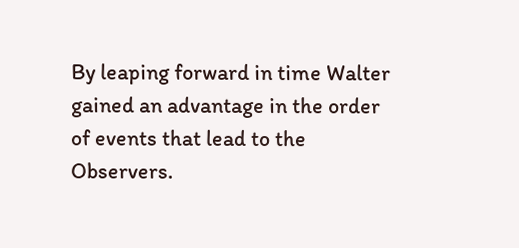By leaping forward in time Walter gained an advantage in the order of events that lead to the Observers.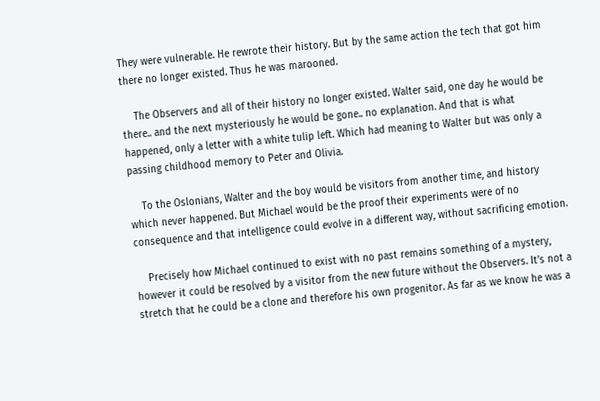They were vulnerable. He rewrote their history. But by the same action the tech that got him there no longer existed. Thus he was marooned.

    The Observers and all of their history no longer existed. Walter said, one day he would be there.. and the next mysteriously he would be gone.. no explanation. And that is what happened, only a letter with a white tulip left. Which had meaning to Walter but was only a passing childhood memory to Peter and Olivia.

    To the Oslonians, Walter and the boy would be visitors from another time, and history which never happened. But Michael would be the proof their experiments were of no consequence and that intelligence could evolve in a different way, without sacrificing emotion.

    Precisely how Michael continued to exist with no past remains something of a mystery, however it could be resolved by a visitor from the new future without the Observers. It’s not a stretch that he could be a clone and therefore his own progenitor. As far as we know he was a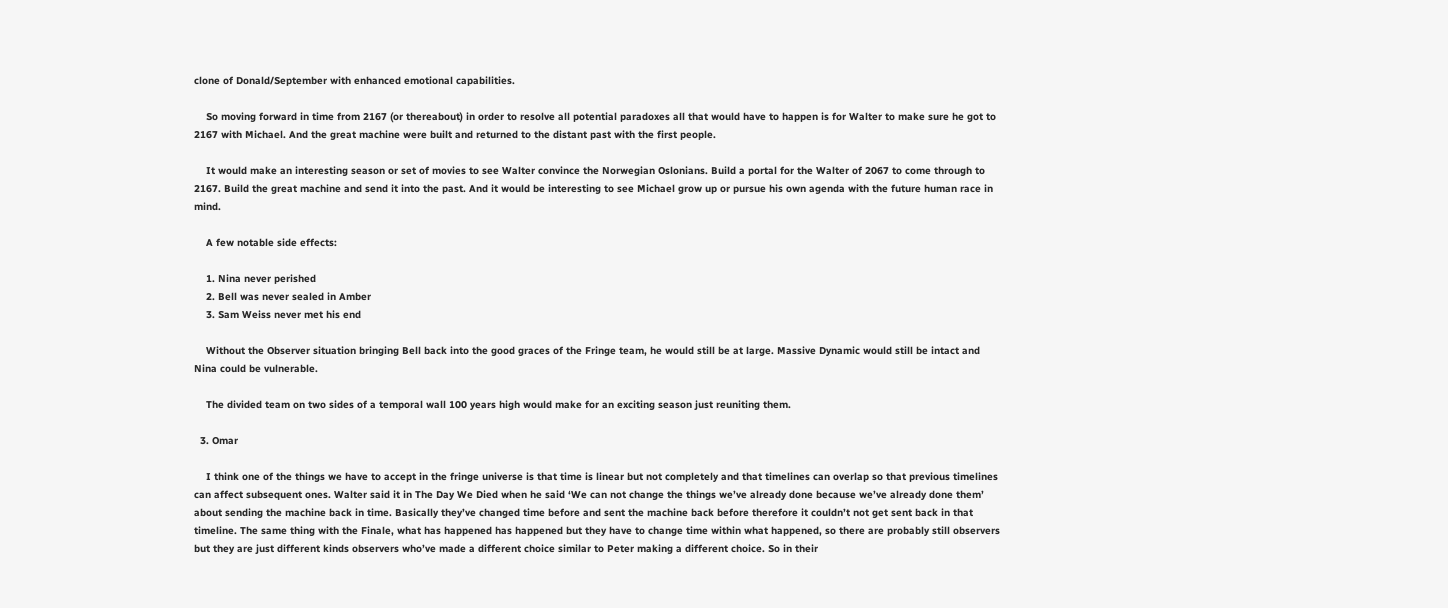clone of Donald/September with enhanced emotional capabilities.

    So moving forward in time from 2167 (or thereabout) in order to resolve all potential paradoxes all that would have to happen is for Walter to make sure he got to 2167 with Michael. And the great machine were built and returned to the distant past with the first people.

    It would make an interesting season or set of movies to see Walter convince the Norwegian Oslonians. Build a portal for the Walter of 2067 to come through to 2167. Build the great machine and send it into the past. And it would be interesting to see Michael grow up or pursue his own agenda with the future human race in mind.

    A few notable side effects:

    1. Nina never perished
    2. Bell was never sealed in Amber
    3. Sam Weiss never met his end

    Without the Observer situation bringing Bell back into the good graces of the Fringe team, he would still be at large. Massive Dynamic would still be intact and Nina could be vulnerable.

    The divided team on two sides of a temporal wall 100 years high would make for an exciting season just reuniting them.

  3. Omar

    I think one of the things we have to accept in the fringe universe is that time is linear but not completely and that timelines can overlap so that previous timelines can affect subsequent ones. Walter said it in The Day We Died when he said ‘We can not change the things we’ve already done because we’ve already done them’ about sending the machine back in time. Basically they’ve changed time before and sent the machine back before therefore it couldn’t not get sent back in that timeline. The same thing with the Finale, what has happened has happened but they have to change time within what happened, so there are probably still observers but they are just different kinds observers who’ve made a different choice similar to Peter making a different choice. So in their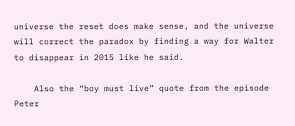universe the reset does make sense, and the universe will correct the paradox by finding a way for Walter to disappear in 2015 like he said.

    Also the “boy must live” quote from the episode Peter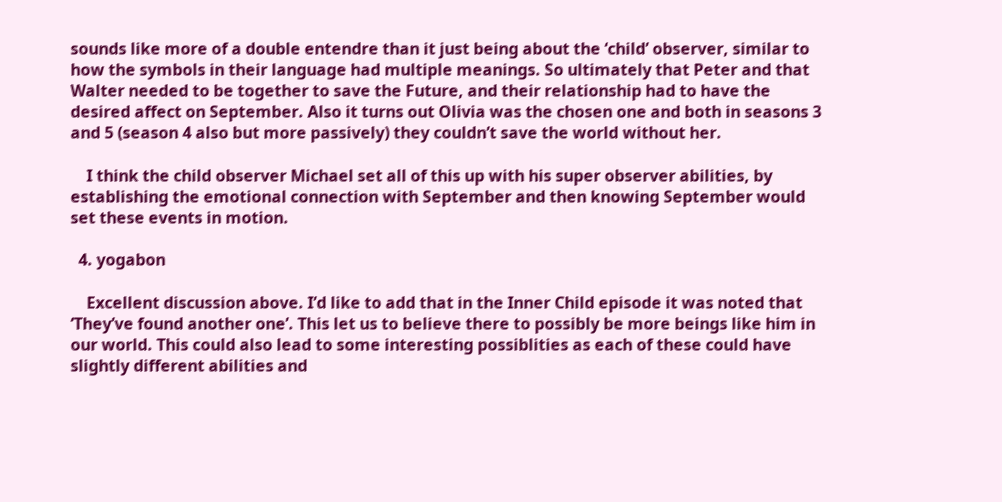sounds like more of a double entendre than it just being about the ‘child’ observer, similar to how the symbols in their language had multiple meanings. So ultimately that Peter and that Walter needed to be together to save the Future, and their relationship had to have the desired affect on September. Also it turns out Olivia was the chosen one and both in seasons 3 and 5 (season 4 also but more passively) they couldn’t save the world without her.

    I think the child observer Michael set all of this up with his super observer abilities, by establishing the emotional connection with September and then knowing September would set these events in motion.

  4. yogabon

    Excellent discussion above. I’d like to add that in the Inner Child episode it was noted that ‘They’ve found another one’. This let us to believe there to possibly be more beings like him in our world. This could also lead to some interesting possiblities as each of these could have slightly different abilities and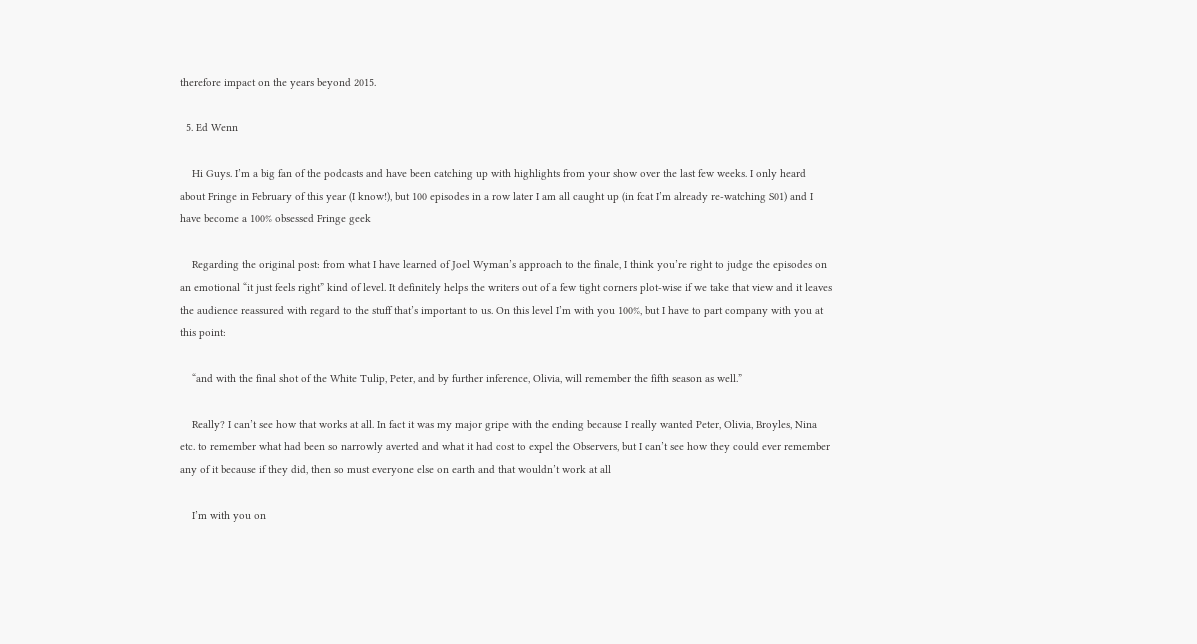therefore impact on the years beyond 2015.

  5. Ed Wenn

    Hi Guys. I’m a big fan of the podcasts and have been catching up with highlights from your show over the last few weeks. I only heard about Fringe in February of this year (I know!), but 100 episodes in a row later I am all caught up (in fcat I’m already re-watching S01) and I have become a 100% obsessed Fringe geek

    Regarding the original post: from what I have learned of Joel Wyman’s approach to the finale, I think you’re right to judge the episodes on an emotional “it just feels right” kind of level. It definitely helps the writers out of a few tight corners plot-wise if we take that view and it leaves the audience reassured with regard to the stuff that’s important to us. On this level I’m with you 100%, but I have to part company with you at this point:

    “and with the final shot of the White Tulip, Peter, and by further inference, Olivia, will remember the fifth season as well.”

    Really? I can’t see how that works at all. In fact it was my major gripe with the ending because I really wanted Peter, Olivia, Broyles, Nina etc. to remember what had been so narrowly averted and what it had cost to expel the Observers, but I can’t see how they could ever remember any of it because if they did, then so must everyone else on earth and that wouldn’t work at all

    I’m with you on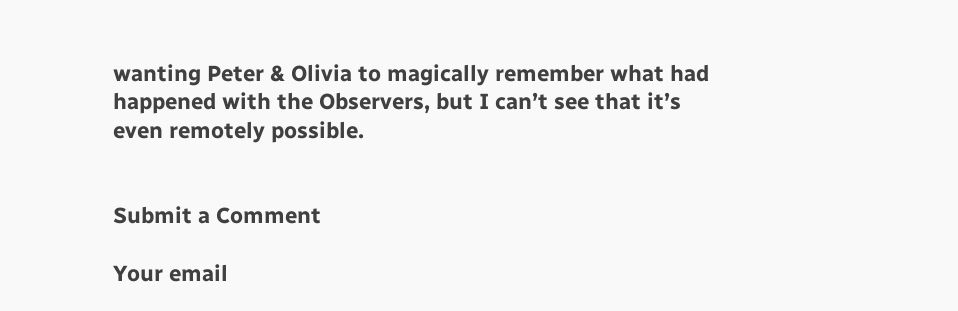wanting Peter & Olivia to magically remember what had happened with the Observers, but I can’t see that it’s even remotely possible.


Submit a Comment

Your email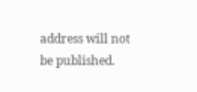address will not be published.